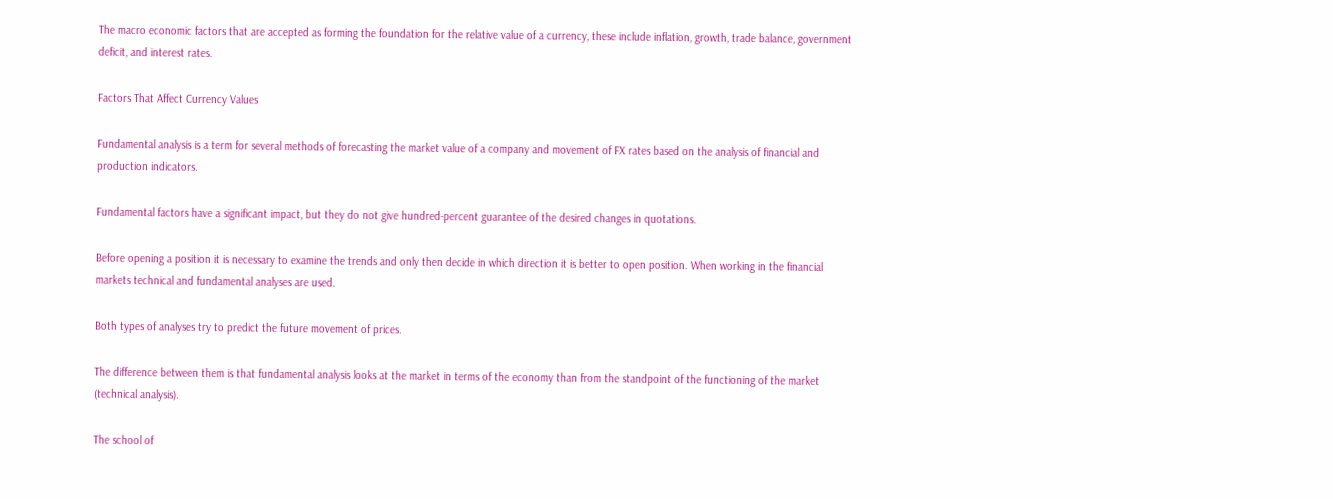The macro economic factors that are accepted as forming the foundation for the relative value of a currency, these include inflation, growth, trade balance, government deficit, and interest rates.

Factors That Affect Currency Values

Fundamental analysis is a term for several methods of forecasting the market value of a company and movement of FX rates based on the analysis of financial and production indicators.

Fundamental factors have a significant impact, but they do not give hundred-percent guarantee of the desired changes in quotations.

Before opening a position it is necessary to examine the trends and only then decide in which direction it is better to open position. When working in the financial markets technical and fundamental analyses are used.

Both types of analyses try to predict the future movement of prices.

The difference between them is that fundamental analysis looks at the market in terms of the economy than from the standpoint of the functioning of the market (technical analysis).

The school of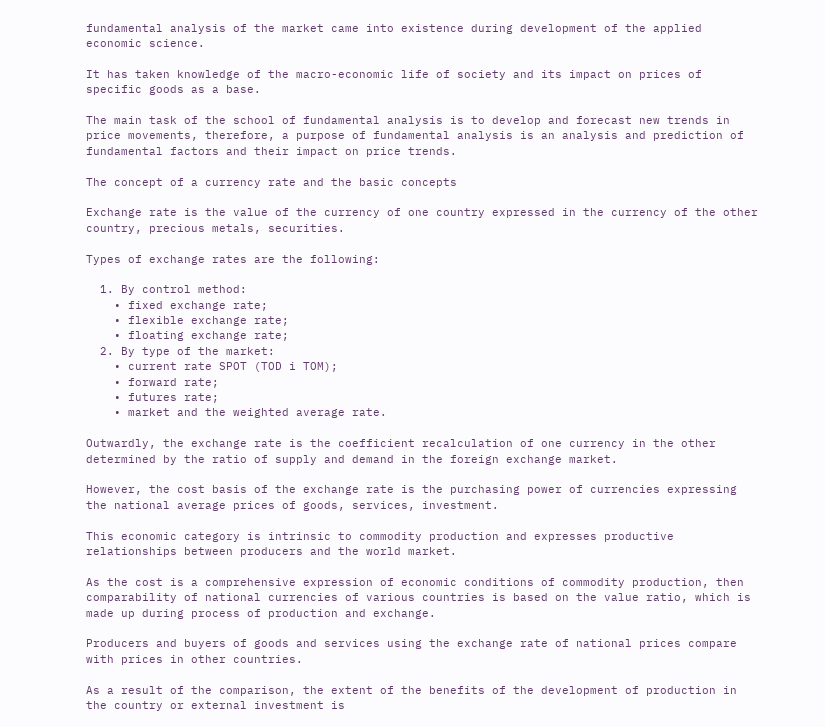fundamental analysis of the market came into existence during development of the applied economic science.

It has taken knowledge of the macro-economic life of society and its impact on prices of specific goods as a base.

The main task of the school of fundamental analysis is to develop and forecast new trends in price movements, therefore, a purpose of fundamental analysis is an analysis and prediction of fundamental factors and their impact on price trends.

The concept of a currency rate and the basic concepts

Exchange rate is the value of the currency of one country expressed in the currency of the other country, precious metals, securities.

Types of exchange rates are the following:

  1. By control method:
    • fixed exchange rate;
    • flexible exchange rate;
    • floating exchange rate;
  2. By type of the market:
    • current rate SPOT (TOD i TOM);
    • forward rate;
    • futures rate;
    • market and the weighted average rate.

Outwardly, the exchange rate is the coefficient recalculation of one currency in the other determined by the ratio of supply and demand in the foreign exchange market.

However, the cost basis of the exchange rate is the purchasing power of currencies expressing the national average prices of goods, services, investment.

This economic category is intrinsic to commodity production and expresses productive relationships between producers and the world market.

As the cost is a comprehensive expression of economic conditions of commodity production, then comparability of national currencies of various countries is based on the value ratio, which is made up during process of production and exchange.

Producers and buyers of goods and services using the exchange rate of national prices compare with prices in other countries.

As a result of the comparison, the extent of the benefits of the development of production in the country or external investment is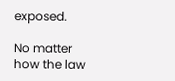exposed.

No matter how the law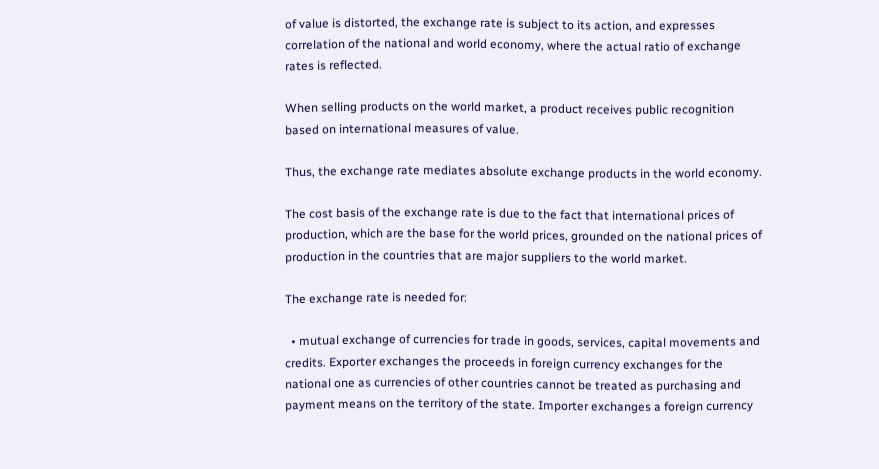of value is distorted, the exchange rate is subject to its action, and expresses correlation of the national and world economy, where the actual ratio of exchange rates is reflected.

When selling products on the world market, a product receives public recognition based on international measures of value.

Thus, the exchange rate mediates absolute exchange products in the world economy.

The cost basis of the exchange rate is due to the fact that international prices of production, which are the base for the world prices, grounded on the national prices of production in the countries that are major suppliers to the world market.

The exchange rate is needed for:

  • mutual exchange of currencies for trade in goods, services, capital movements and credits. Exporter exchanges the proceeds in foreign currency exchanges for the national one as currencies of other countries cannot be treated as purchasing and payment means on the territory of the state. Importer exchanges a foreign currency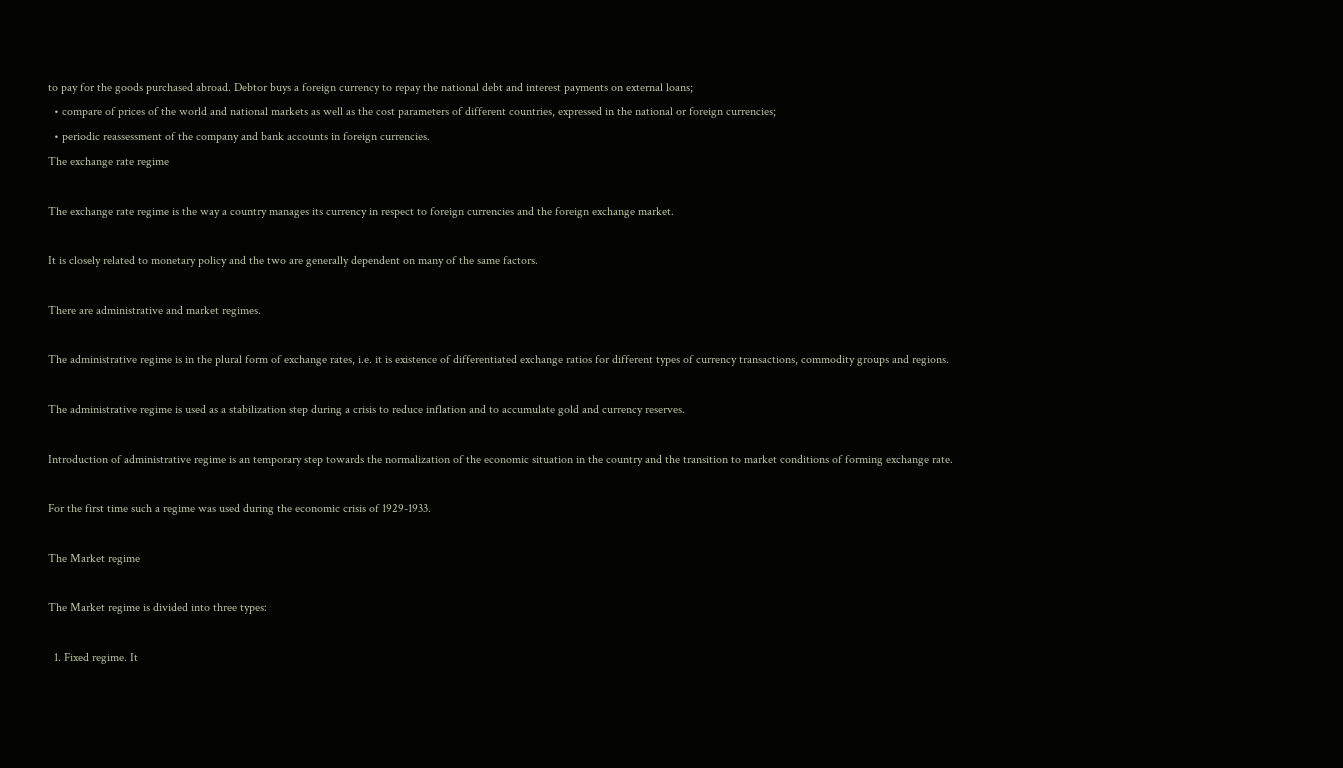to pay for the goods purchased abroad. Debtor buys a foreign currency to repay the national debt and interest payments on external loans;
  • compare of prices of the world and national markets as well as the cost parameters of different countries, expressed in the national or foreign currencies;
  • periodic reassessment of the company and bank accounts in foreign currencies.
The exchange rate regime

The exchange rate regime is the way a country manages its currency in respect to foreign currencies and the foreign exchange market.

It is closely related to monetary policy and the two are generally dependent on many of the same factors.

There are administrative and market regimes.

The administrative regime is in the plural form of exchange rates, i.e. it is existence of differentiated exchange ratios for different types of currency transactions, commodity groups and regions.

The administrative regime is used as a stabilization step during a crisis to reduce inflation and to accumulate gold and currency reserves.

Introduction of administrative regime is an temporary step towards the normalization of the economic situation in the country and the transition to market conditions of forming exchange rate.

For the first time such a regime was used during the economic crisis of 1929-1933.

The Market regime

The Market regime is divided into three types:

  1. Fixed regime. It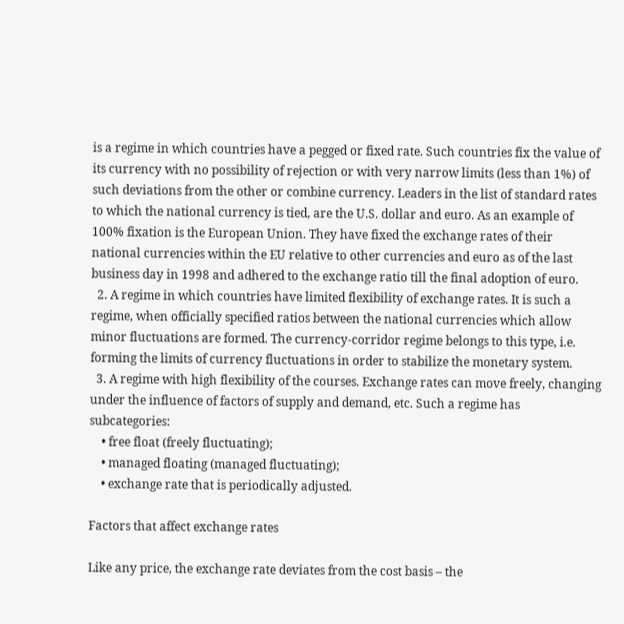is a regime in which countries have a pegged or fixed rate. Such countries fix the value of its currency with no possibility of rejection or with very narrow limits (less than 1%) of such deviations from the other or combine currency. Leaders in the list of standard rates to which the national currency is tied, are the U.S. dollar and euro. As an example of 100% fixation is the European Union. They have fixed the exchange rates of their national currencies within the EU relative to other currencies and euro as of the last business day in 1998 and adhered to the exchange ratio till the final adoption of euro.
  2. A regime in which countries have limited flexibility of exchange rates. It is such a regime, when officially specified ratios between the national currencies which allow minor fluctuations are formed. The currency-corridor regime belongs to this type, i.e. forming the limits of currency fluctuations in order to stabilize the monetary system.
  3. A regime with high flexibility of the courses. Exchange rates can move freely, changing under the influence of factors of supply and demand, etc. Such a regime has subcategories:
    • free float (freely fluctuating);
    • managed floating (managed fluctuating);
    • exchange rate that is periodically adjusted.

Factors that affect exchange rates

Like any price, the exchange rate deviates from the cost basis – the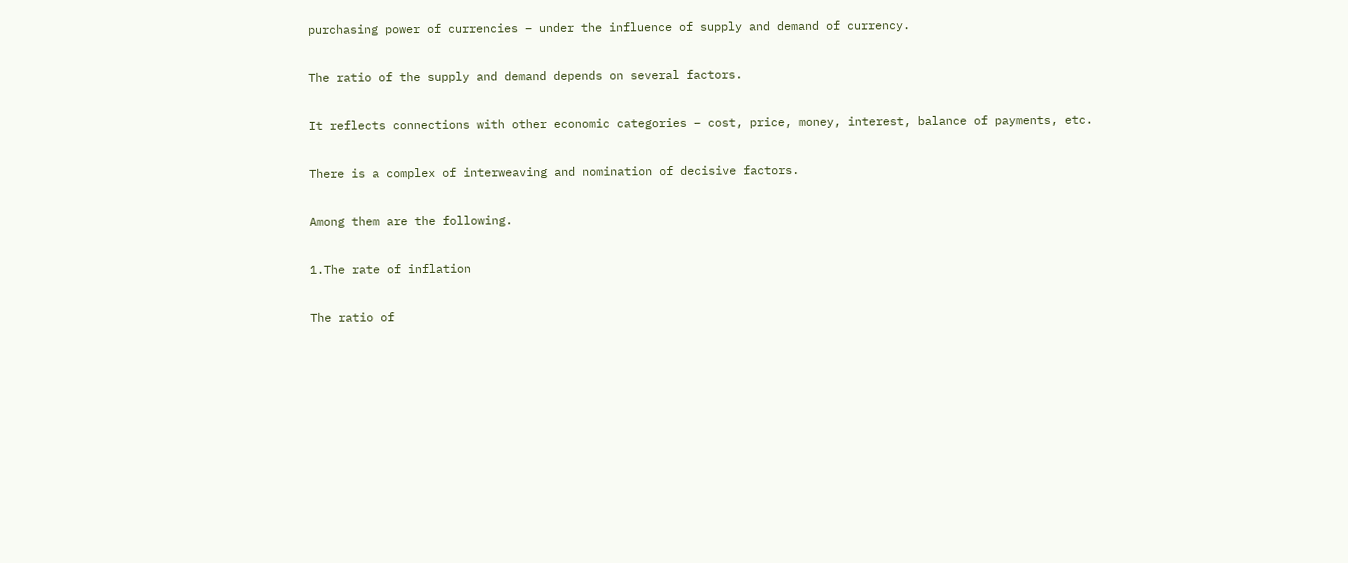purchasing power of currencies – under the influence of supply and demand of currency.

The ratio of the supply and demand depends on several factors.

It reflects connections with other economic categories – cost, price, money, interest, balance of payments, etc.

There is a complex of interweaving and nomination of decisive factors.

Among them are the following.

1.The rate of inflation

The ratio of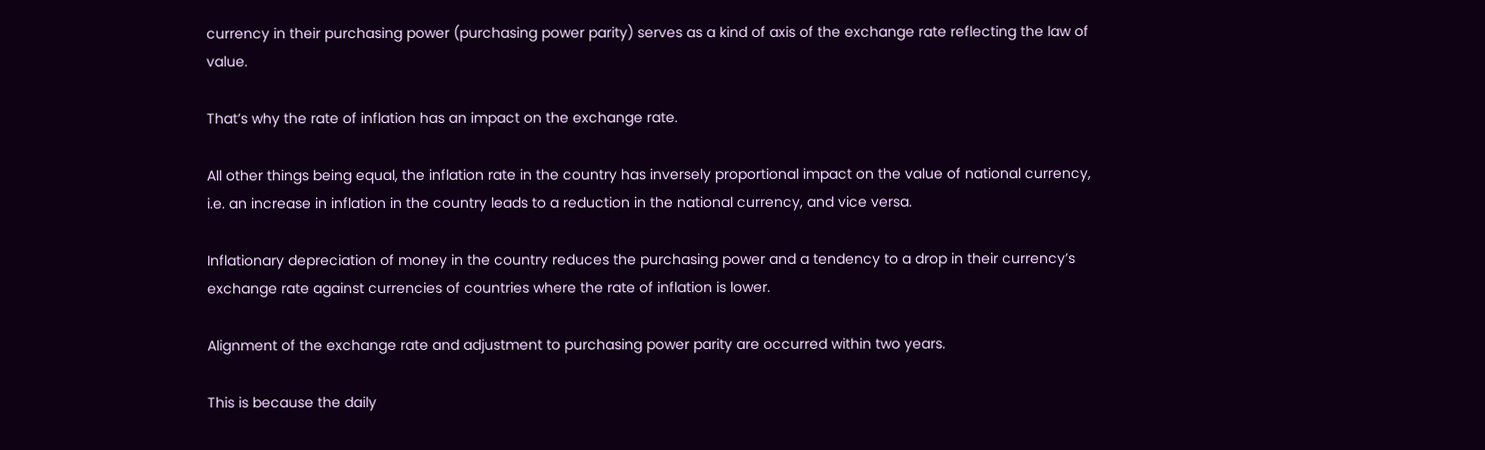currency in their purchasing power (purchasing power parity) serves as a kind of axis of the exchange rate reflecting the law of value.

That’s why the rate of inflation has an impact on the exchange rate.

All other things being equal, the inflation rate in the country has inversely proportional impact on the value of national currency, i.e. an increase in inflation in the country leads to a reduction in the national currency, and vice versa.

Inflationary depreciation of money in the country reduces the purchasing power and a tendency to a drop in their currency’s exchange rate against currencies of countries where the rate of inflation is lower.

Alignment of the exchange rate and adjustment to purchasing power parity are occurred within two years.

This is because the daily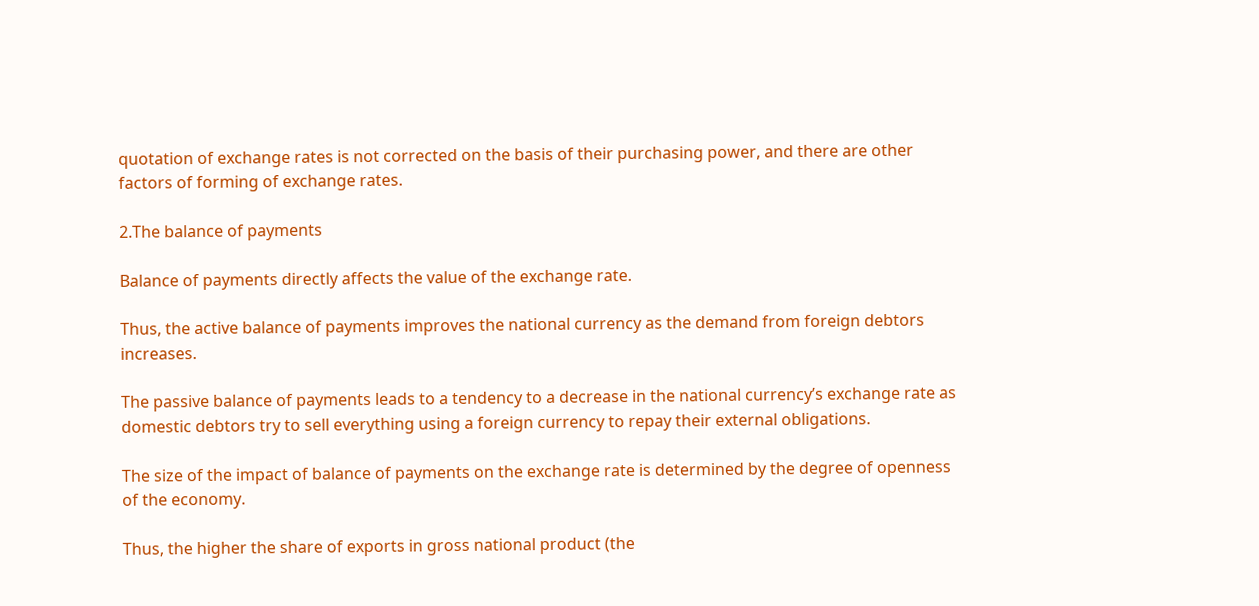quotation of exchange rates is not corrected on the basis of their purchasing power, and there are other factors of forming of exchange rates.

2.The balance of payments

Balance of payments directly affects the value of the exchange rate.

Thus, the active balance of payments improves the national currency as the demand from foreign debtors increases.

The passive balance of payments leads to a tendency to a decrease in the national currency’s exchange rate as domestic debtors try to sell everything using a foreign currency to repay their external obligations.

The size of the impact of balance of payments on the exchange rate is determined by the degree of openness of the economy.

Thus, the higher the share of exports in gross national product (the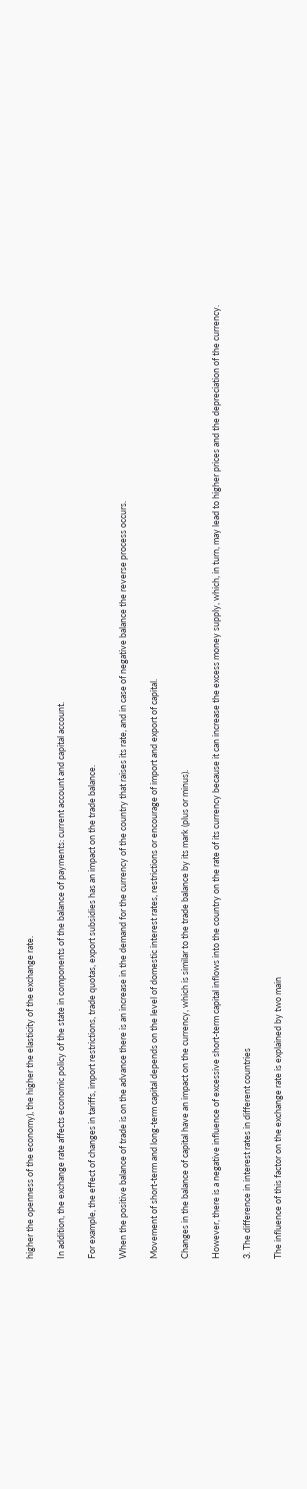higher the openness of the economy), the higher the elasticity of the exchange rate.

In addition, the exchange rate affects economic policy of the state in components of the balance of payments: current account and capital account.

For example, the effect of changes in tariffs, import restrictions, trade quotas, export subsidies has an impact on the trade balance.

When the positive balance of trade is on the advance there is an increase in the demand for the currency of the country that raises its rate, and in case of negative balance the reverse process occurs.

Movement of short-term and long-term capital depends on the level of domestic interest rates, restrictions or encourage of import and export of capital.

Changes in the balance of capital have an impact on the currency, which is similar to the trade balance by its mark (plus or minus).

However, there is a negative influence of excessive short-term capital inflows into the country on the rate of its currency because it can increase the excess money supply, which, in turn, may lead to higher prices and the depreciation of the currency.

3. The difference in interest rates in different countries

The influence of this factor on the exchange rate is explained by two main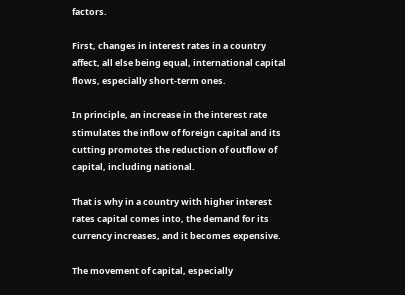factors.

First, changes in interest rates in a country affect, all else being equal, international capital flows, especially short-term ones.

In principle, an increase in the interest rate stimulates the inflow of foreign capital and its cutting promotes the reduction of outflow of capital, including national.

That is why in a country with higher interest rates capital comes into, the demand for its currency increases, and it becomes expensive.

The movement of capital, especially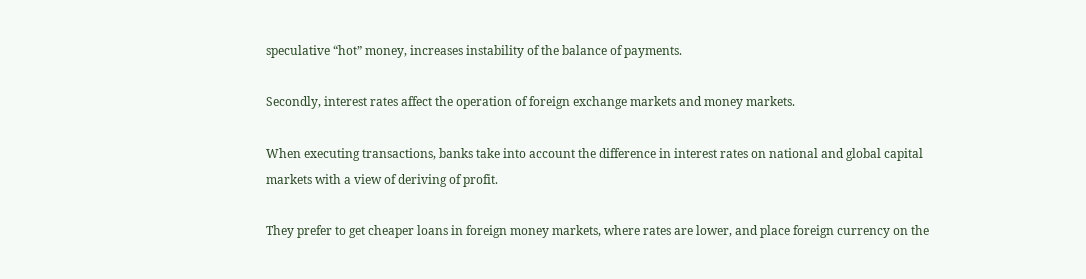speculative “hot” money, increases instability of the balance of payments.

Secondly, interest rates affect the operation of foreign exchange markets and money markets.

When executing transactions, banks take into account the difference in interest rates on national and global capital markets with a view of deriving of profit.

They prefer to get cheaper loans in foreign money markets, where rates are lower, and place foreign currency on the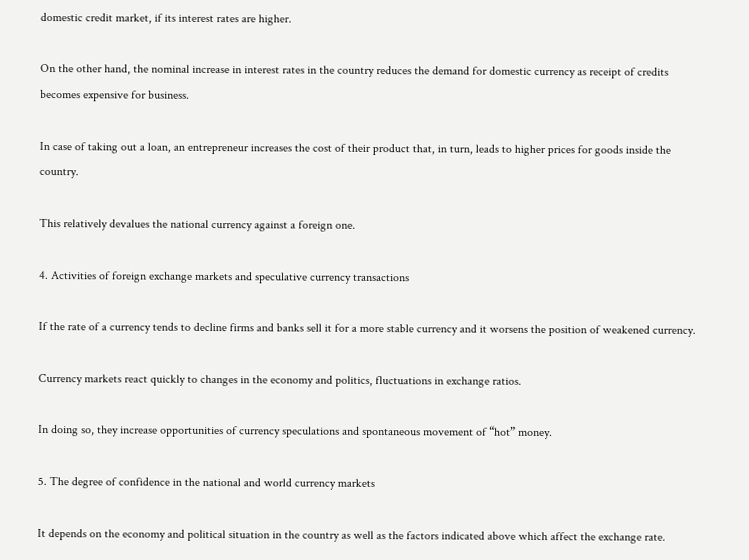domestic credit market, if its interest rates are higher.

On the other hand, the nominal increase in interest rates in the country reduces the demand for domestic currency as receipt of credits becomes expensive for business.

In case of taking out a loan, an entrepreneur increases the cost of their product that, in turn, leads to higher prices for goods inside the country.

This relatively devalues the national currency against a foreign one.

4. Activities of foreign exchange markets and speculative currency transactions

If the rate of a currency tends to decline firms and banks sell it for a more stable currency and it worsens the position of weakened currency.

Currency markets react quickly to changes in the economy and politics, fluctuations in exchange ratios.

In doing so, they increase opportunities of currency speculations and spontaneous movement of “hot” money.

5. The degree of confidence in the national and world currency markets

It depends on the economy and political situation in the country as well as the factors indicated above which affect the exchange rate.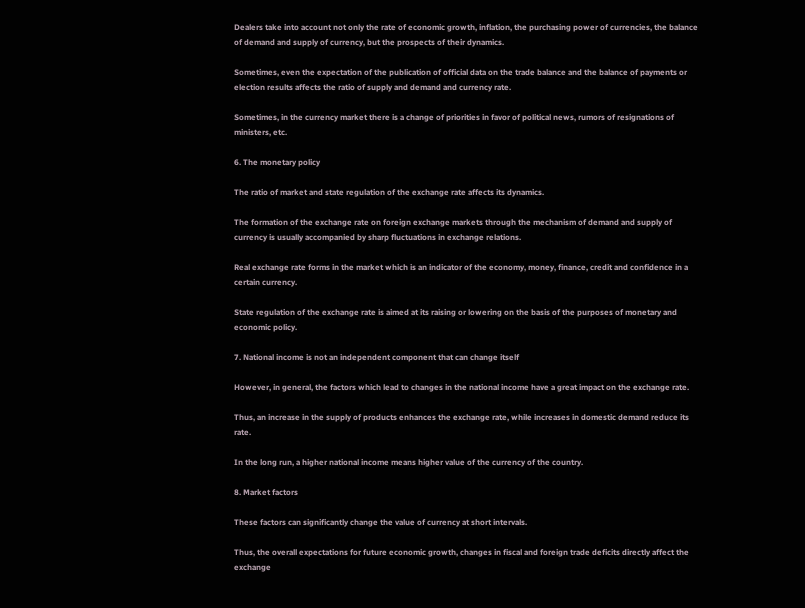Dealers take into account not only the rate of economic growth, inflation, the purchasing power of currencies, the balance of demand and supply of currency, but the prospects of their dynamics.

Sometimes, even the expectation of the publication of official data on the trade balance and the balance of payments or election results affects the ratio of supply and demand and currency rate.

Sometimes, in the currency market there is a change of priorities in favor of political news, rumors of resignations of ministers, etc.

6. The monetary policy

The ratio of market and state regulation of the exchange rate affects its dynamics.

The formation of the exchange rate on foreign exchange markets through the mechanism of demand and supply of currency is usually accompanied by sharp fluctuations in exchange relations.

Real exchange rate forms in the market which is an indicator of the economy, money, finance, credit and confidence in a certain currency.

State regulation of the exchange rate is aimed at its raising or lowering on the basis of the purposes of monetary and economic policy.

7. National income is not an independent component that can change itself

However, in general, the factors which lead to changes in the national income have a great impact on the exchange rate.

Thus, an increase in the supply of products enhances the exchange rate, while increases in domestic demand reduce its rate.

In the long run, a higher national income means higher value of the currency of the country.

8. Market factors

These factors can significantly change the value of currency at short intervals.

Thus, the overall expectations for future economic growth, changes in fiscal and foreign trade deficits directly affect the exchange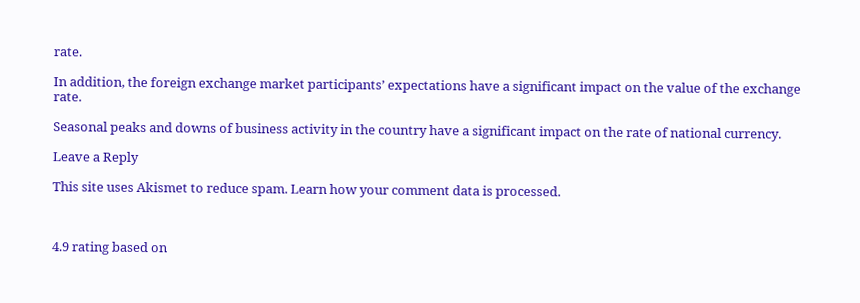rate.

In addition, the foreign exchange market participants’ expectations have a significant impact on the value of the exchange rate.

Seasonal peaks and downs of business activity in the country have a significant impact on the rate of national currency.

Leave a Reply

This site uses Akismet to reduce spam. Learn how your comment data is processed.



4.9 rating based on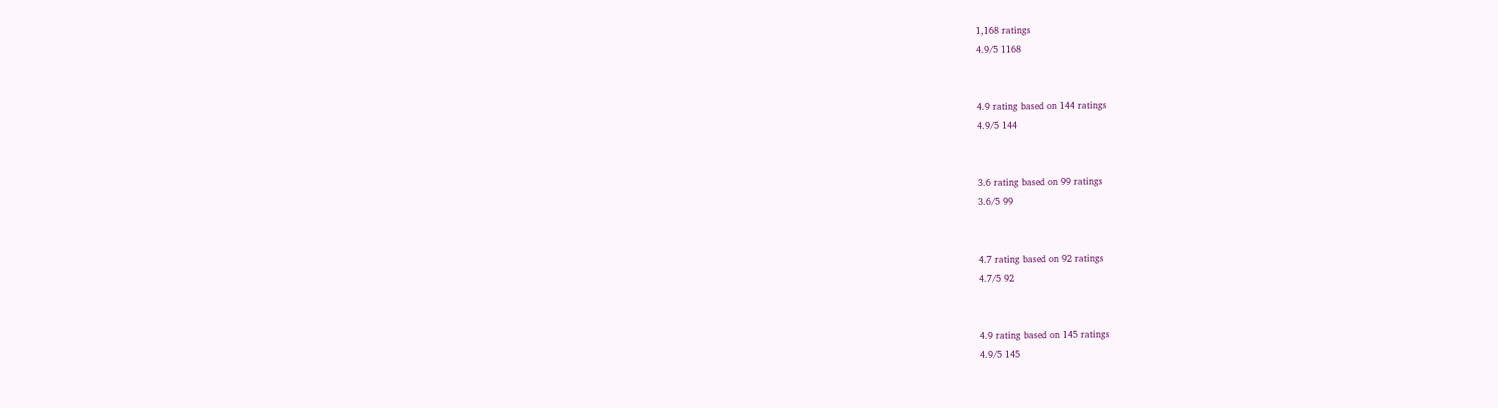1,168 ratings
4.9/5 1168


4.9 rating based on 144 ratings
4.9/5 144


3.6 rating based on 99 ratings
3.6/5 99


4.7 rating based on 92 ratings
4.7/5 92


4.9 rating based on 145 ratings
4.9/5 145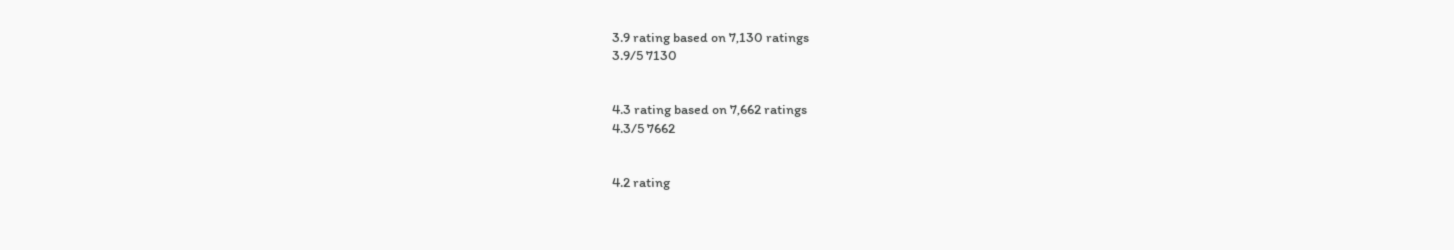3.9 rating based on 7,130 ratings
3.9/5 7130


4.3 rating based on 7,662 ratings
4.3/5 7662


4.2 rating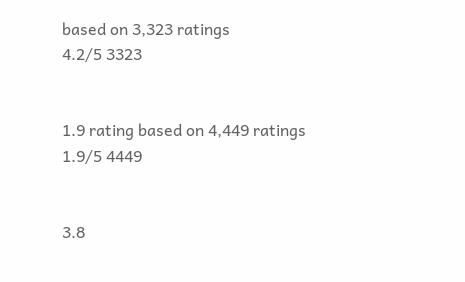based on 3,323 ratings
4.2/5 3323


1.9 rating based on 4,449 ratings
1.9/5 4449


3.8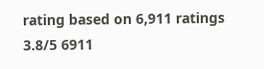rating based on 6,911 ratings
3.8/5 6911